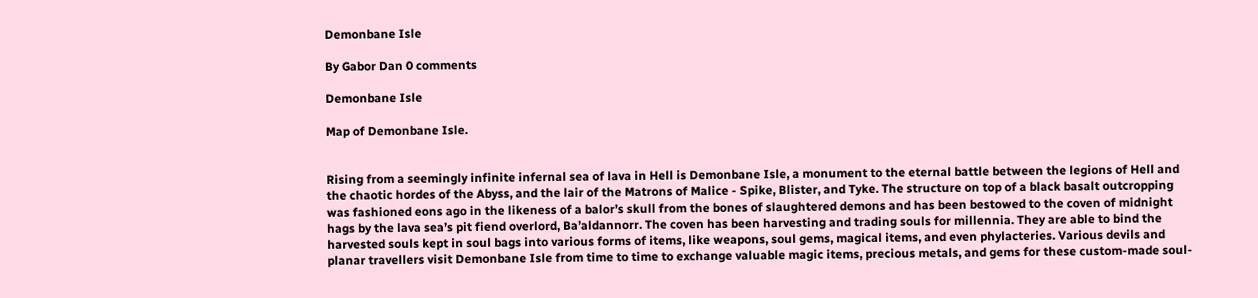Demonbane Isle

By Gabor Dan 0 comments

Demonbane Isle

Map of Demonbane Isle.


Rising from a seemingly infinite infernal sea of lava in Hell is Demonbane Isle, a monument to the eternal battle between the legions of Hell and the chaotic hordes of the Abyss, and the lair of the Matrons of Malice - Spike, Blister, and Tyke. The structure on top of a black basalt outcropping was fashioned eons ago in the likeness of a balor’s skull from the bones of slaughtered demons and has been bestowed to the coven of midnight hags by the lava sea’s pit fiend overlord, Ba’aldannorr. The coven has been harvesting and trading souls for millennia. They are able to bind the harvested souls kept in soul bags into various forms of items, like weapons, soul gems, magical items, and even phylacteries. Various devils and planar travellers visit Demonbane Isle from time to time to exchange valuable magic items, precious metals, and gems for these custom-made soul-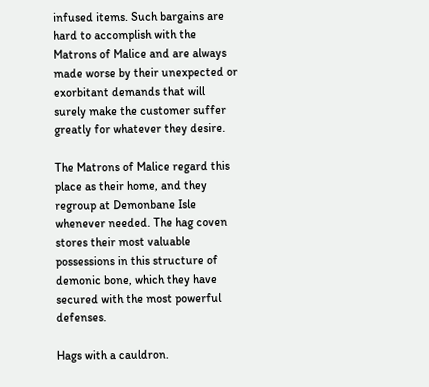infused items. Such bargains are hard to accomplish with the Matrons of Malice and are always made worse by their unexpected or exorbitant demands that will surely make the customer suffer greatly for whatever they desire.

The Matrons of Malice regard this place as their home, and they regroup at Demonbane Isle whenever needed. The hag coven stores their most valuable possessions in this structure of demonic bone, which they have secured with the most powerful defenses.

Hags with a cauldron.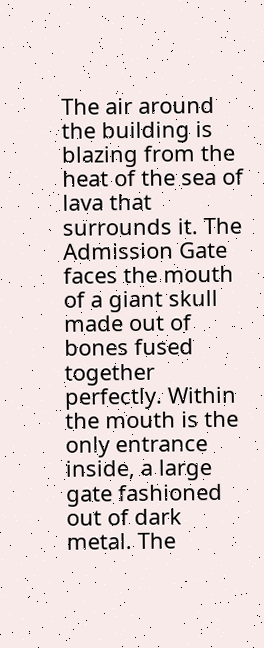The air around the building is blazing from the heat of the sea of lava that surrounds it. The Admission Gate faces the mouth of a giant skull made out of bones fused together perfectly. Within the mouth is the only entrance inside, a large gate fashioned out of dark metal. The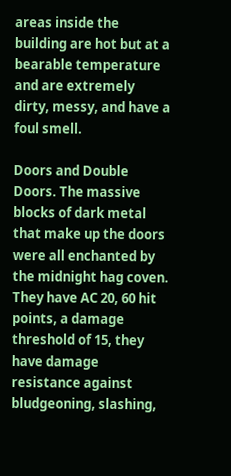areas inside the building are hot but at a bearable temperature and are extremely dirty, messy, and have a foul smell.

Doors and Double Doors. The massive blocks of dark metal that make up the doors were all enchanted by the midnight hag coven. They have AC 20, 60 hit points, a damage threshold of 15, they have damage resistance against bludgeoning, slashing,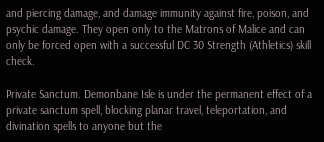and piercing damage, and damage immunity against fire, poison, and psychic damage. They open only to the Matrons of Malice and can only be forced open with a successful DC 30 Strength (Athletics) skill check.

Private Sanctum. Demonbane Isle is under the permanent effect of a private sanctum spell, blocking planar travel, teleportation, and divination spells to anyone but the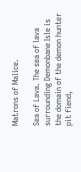Matrons of Malice.

Sea of Lava. The sea of lava surrounding Demonbane Isle is the domain of the demon hunter pit fiend,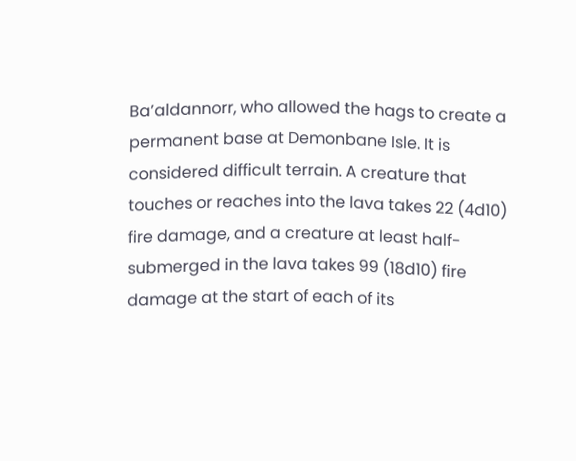Ba’aldannorr, who allowed the hags to create a permanent base at Demonbane Isle. It is considered difficult terrain. A creature that touches or reaches into the lava takes 22 (4d10) fire damage, and a creature at least half-submerged in the lava takes 99 (18d10) fire damage at the start of each of its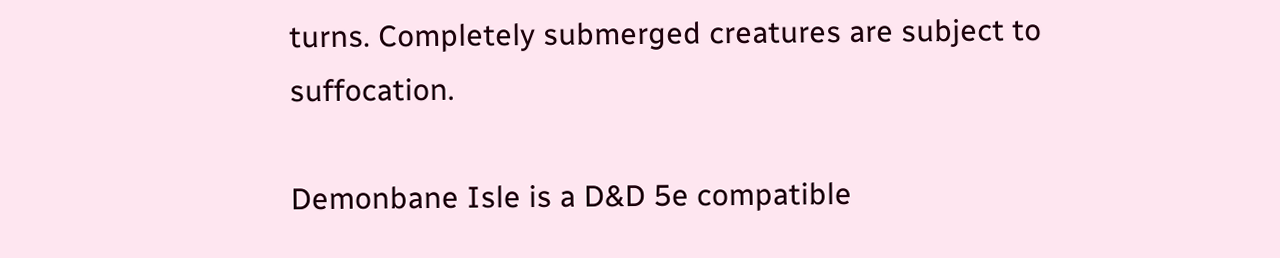turns. Completely submerged creatures are subject to suffocation.

Demonbane Isle is a D&D 5e compatible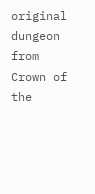original dungeon from Crown of the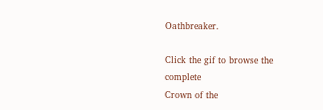Oathbreaker.

Click the gif to browse the complete
Crown of the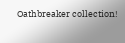Oathbreaker collection!